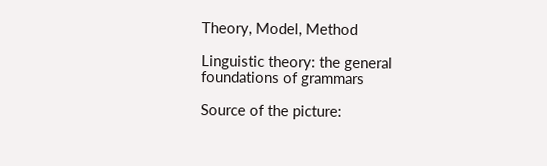Theory, Model, Method

Linguistic theory: the general foundations of grammars

Source of the picture: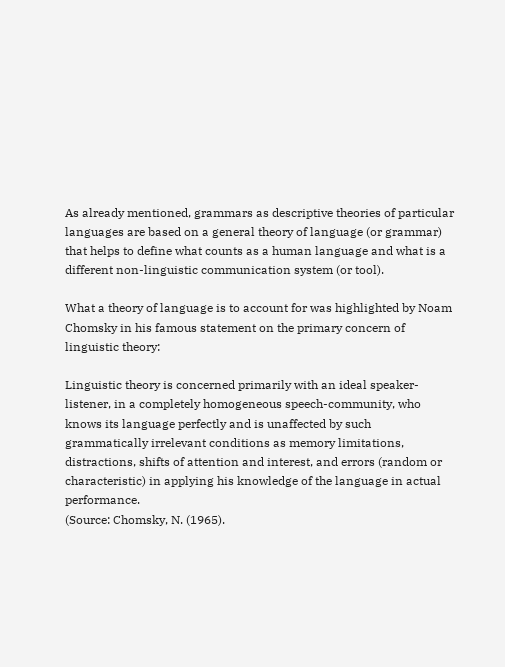As already mentioned, grammars as descriptive theories of particular languages are based on a general theory of language (or grammar) that helps to define what counts as a human language and what is a different non-linguistic communication system (or tool).

What a theory of language is to account for was highlighted by Noam Chomsky in his famous statement on the primary concern of linguistic theory:

Linguistic theory is concerned primarily with an ideal speaker-listener, in a completely homogeneous speech-community, who knows its language perfectly and is unaffected by such grammatically irrelevant conditions as memory limitations, distractions, shifts of attention and interest, and errors (random or characteristic) in applying his knowledge of the language in actual performance.
(Source: Chomsky, N. (1965).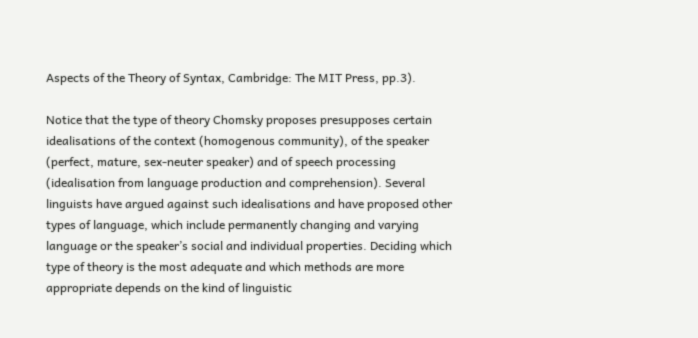Aspects of the Theory of Syntax, Cambridge: The MIT Press, pp.3).

Notice that the type of theory Chomsky proposes presupposes certain idealisations of the context (homogenous community), of the speaker (perfect, mature, sex-neuter speaker) and of speech processing (idealisation from language production and comprehension). Several linguists have argued against such idealisations and have proposed other types of language, which include permanently changing and varying language or the speaker’s social and individual properties. Deciding which type of theory is the most adequate and which methods are more appropriate depends on the kind of linguistic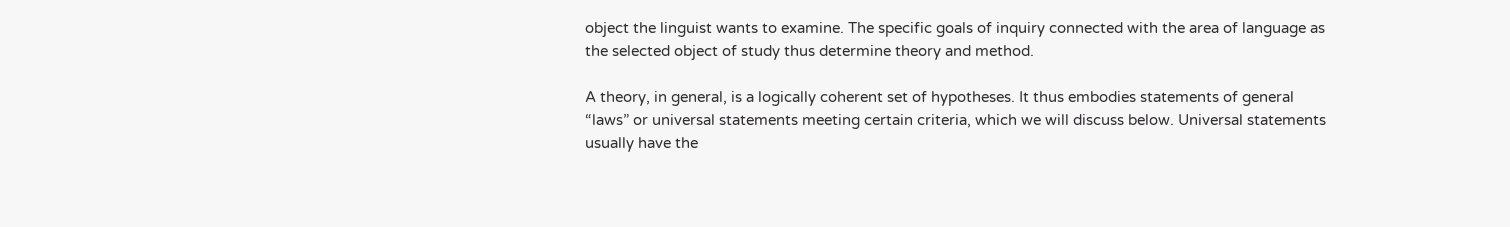object the linguist wants to examine. The specific goals of inquiry connected with the area of language as the selected object of study thus determine theory and method.

A theory, in general, is a logically coherent set of hypotheses. It thus embodies statements of general “laws” or universal statements meeting certain criteria, which we will discuss below. Universal statements usually have the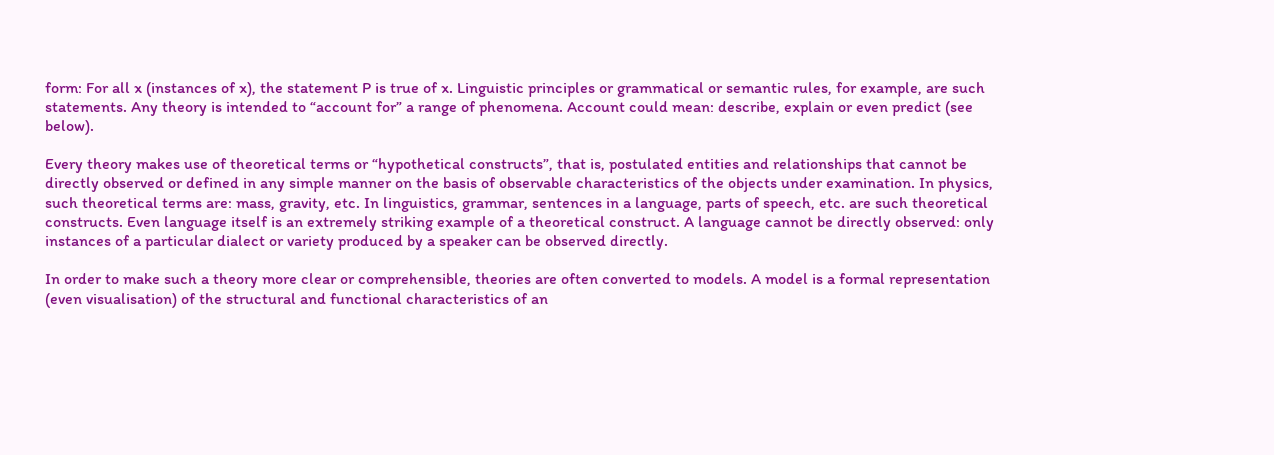form: For all x (instances of x), the statement P is true of x. Linguistic principles or grammatical or semantic rules, for example, are such statements. Any theory is intended to “account for” a range of phenomena. Account could mean: describe, explain or even predict (see below).

Every theory makes use of theoretical terms or “hypothetical constructs”, that is, postulated entities and relationships that cannot be directly observed or defined in any simple manner on the basis of observable characteristics of the objects under examination. In physics, such theoretical terms are: mass, gravity, etc. In linguistics, grammar, sentences in a language, parts of speech, etc. are such theoretical constructs. Even language itself is an extremely striking example of a theoretical construct. A language cannot be directly observed: only instances of a particular dialect or variety produced by a speaker can be observed directly.

In order to make such a theory more clear or comprehensible, theories are often converted to models. A model is a formal representation (even visualisation) of the structural and functional characteristics of an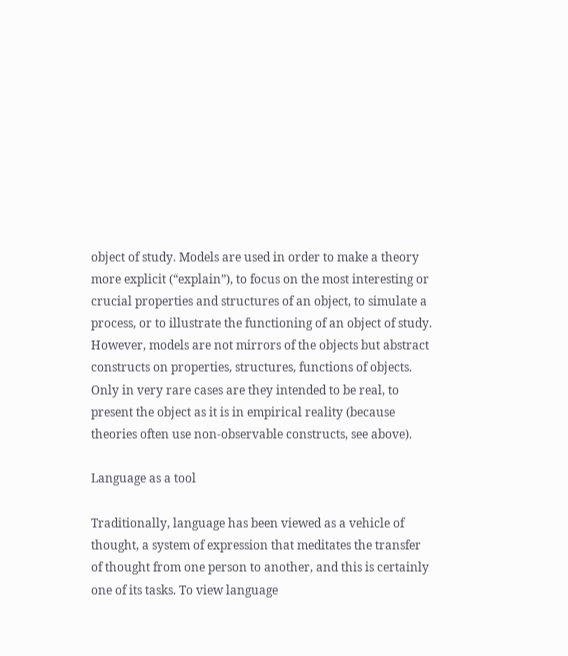object of study. Models are used in order to make a theory more explicit (“explain”), to focus on the most interesting or crucial properties and structures of an object, to simulate a process, or to illustrate the functioning of an object of study. However, models are not mirrors of the objects but abstract constructs on properties, structures, functions of objects. Only in very rare cases are they intended to be real, to present the object as it is in empirical reality (because theories often use non-observable constructs, see above).

Language as a tool

Traditionally, language has been viewed as a vehicle of thought, a system of expression that meditates the transfer of thought from one person to another, and this is certainly one of its tasks. To view language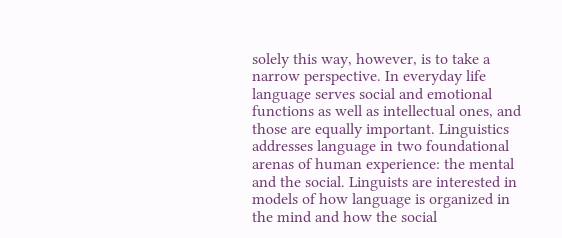solely this way, however, is to take a narrow perspective. In everyday life language serves social and emotional functions as well as intellectual ones, and those are equally important. Linguistics addresses language in two foundational arenas of human experience: the mental and the social. Linguists are interested in models of how language is organized in the mind and how the social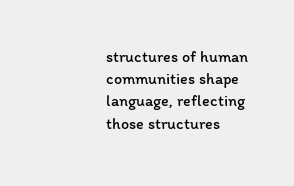structures of human communities shape language, reflecting those structures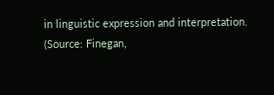in linguistic expression and interpretation.
(Source: Finegan,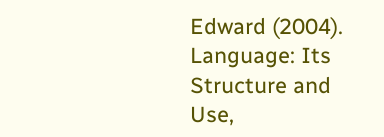Edward (2004). Language: Its Structure and Use,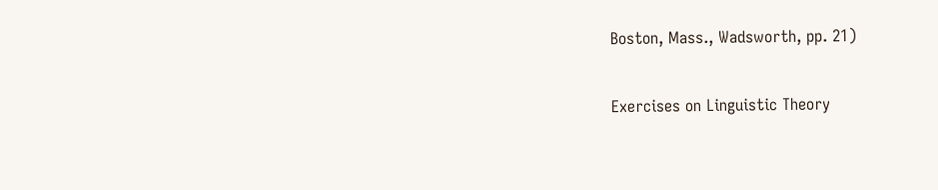Boston, Mass., Wadsworth, pp. 21)

Exercises on Linguistic Theory